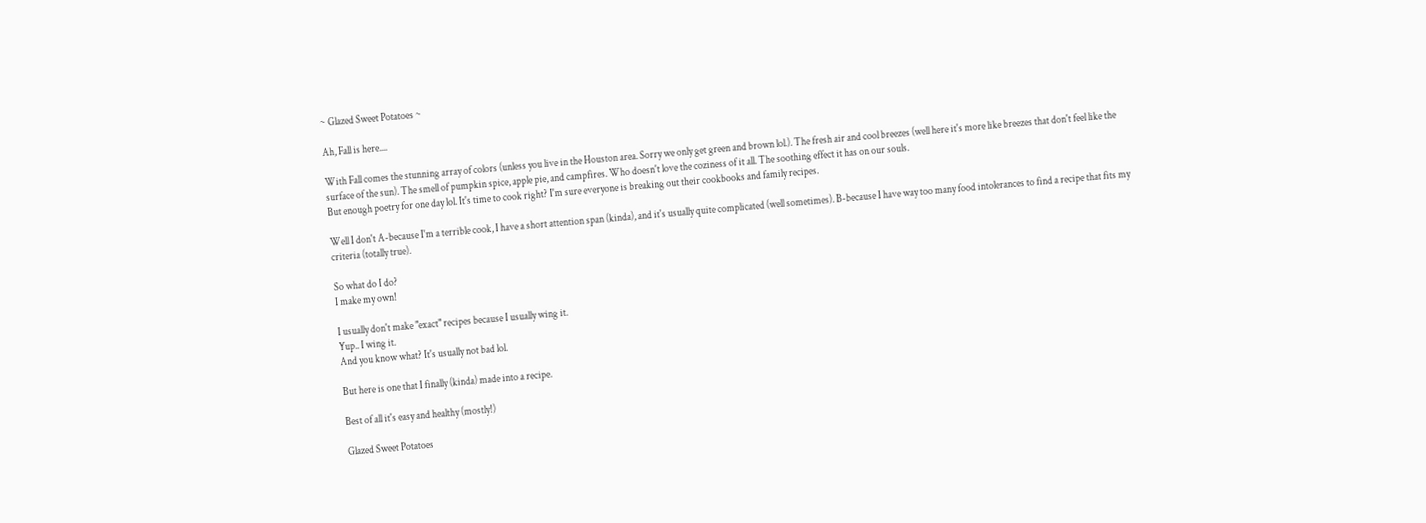~ Glazed Sweet Potatoes ~

Ah, Fall is here....

With Fall comes the stunning array of colors (unless you live in the Houston area. Sorry we only get green and brown lol.). The fresh air and cool breezes (well here it's more like breezes that don't feel like the surface of the sun). The smell of pumpkin spice, apple pie, and campfires. Who doesn't love the coziness of it all. The soothing effect it has on our souls.
But enough poetry for one day lol. It's time to cook right? I'm sure everyone is breaking out their cookbooks and family recipes.

Well I don't A-because I'm a terrible cook, I have a short attention span (kinda), and it's usually quite complicated (well sometimes). B-because I have way too many food intolerances to find a recipe that fits my criteria (totally true).

So what do I do?
I make my own!

I usually don't make "exact" recipes because I usually wing it.
Yup.. I wing it.
And you know what? It's usually not bad lol.

But here is one that I finally (kinda) made into a recipe.

Best of all it's easy and healthy (mostly!)

Glazed Sweet Potatoes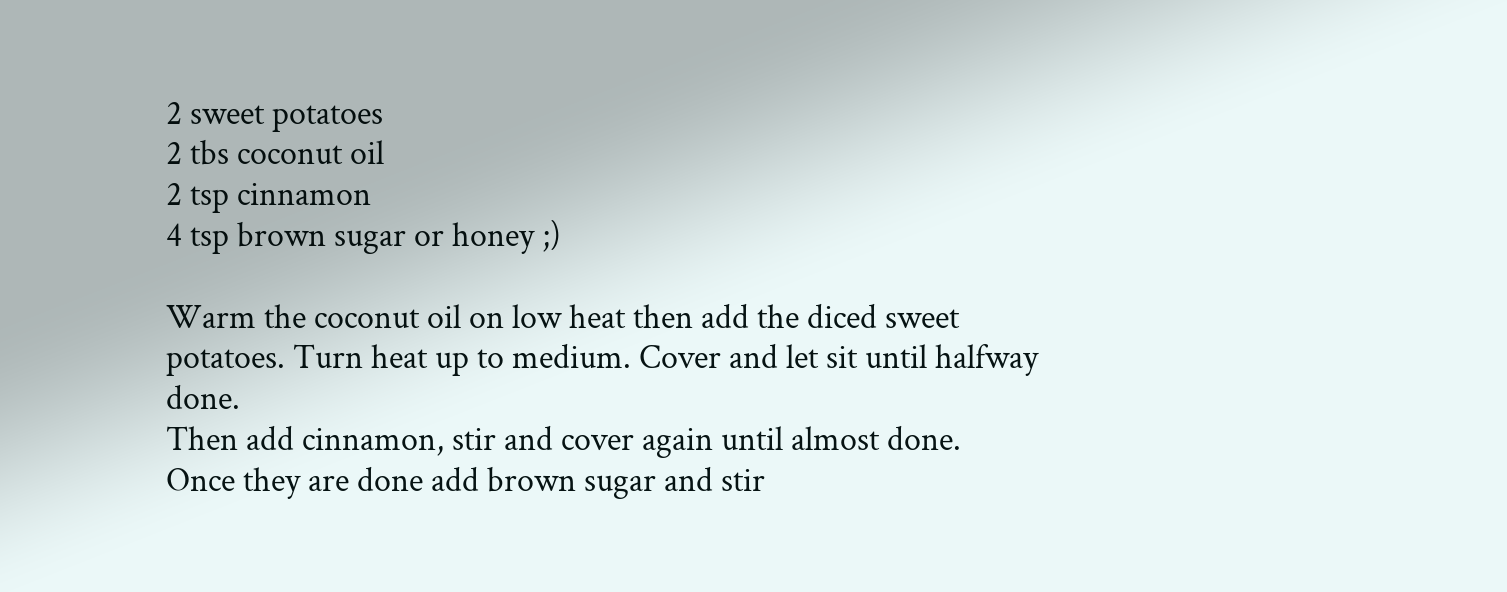2 sweet potatoes
2 tbs coconut oil
2 tsp cinnamon
4 tsp brown sugar or honey ;)

Warm the coconut oil on low heat then add the diced sweet potatoes. Turn heat up to medium. Cover and let sit until halfway done.
Then add cinnamon, stir and cover again until almost done.
Once they are done add brown sugar and stir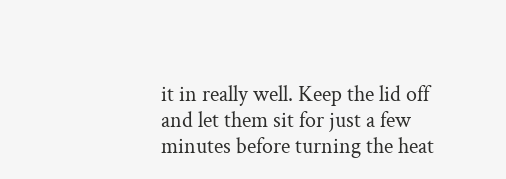it in really well. Keep the lid off and let them sit for just a few minutes before turning the heat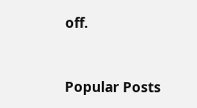off.


Popular Posts